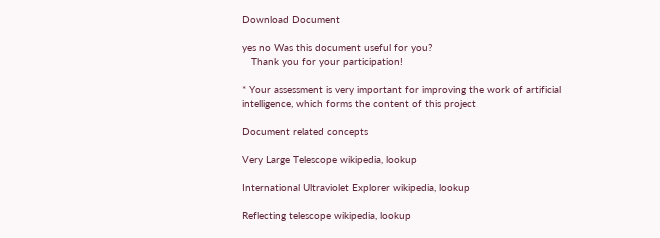Download Document

yes no Was this document useful for you?
   Thank you for your participation!

* Your assessment is very important for improving the work of artificial intelligence, which forms the content of this project

Document related concepts

Very Large Telescope wikipedia, lookup

International Ultraviolet Explorer wikipedia, lookup

Reflecting telescope wikipedia, lookup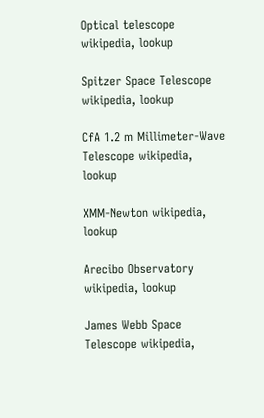Optical telescope wikipedia, lookup

Spitzer Space Telescope wikipedia, lookup

CfA 1.2 m Millimeter-Wave Telescope wikipedia, lookup

XMM-Newton wikipedia, lookup

Arecibo Observatory wikipedia, lookup

James Webb Space Telescope wikipedia,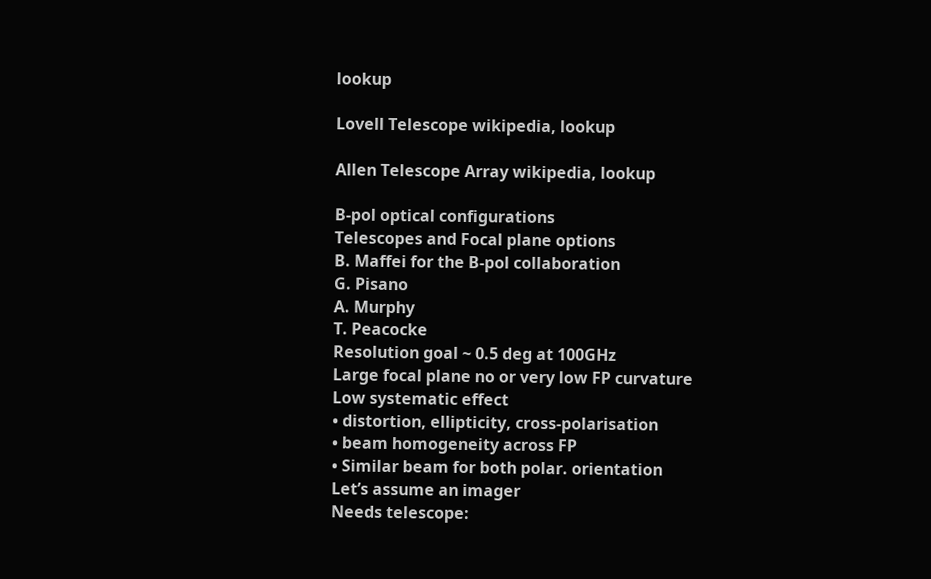lookup

Lovell Telescope wikipedia, lookup

Allen Telescope Array wikipedia, lookup

B-pol optical configurations
Telescopes and Focal plane options
B. Maffei for the B-pol collaboration
G. Pisano
A. Murphy
T. Peacocke
Resolution goal ~ 0.5 deg at 100GHz
Large focal plane no or very low FP curvature
Low systematic effect
• distortion, ellipticity, cross-polarisation
• beam homogeneity across FP
• Similar beam for both polar. orientation
Let’s assume an imager
Needs telescope: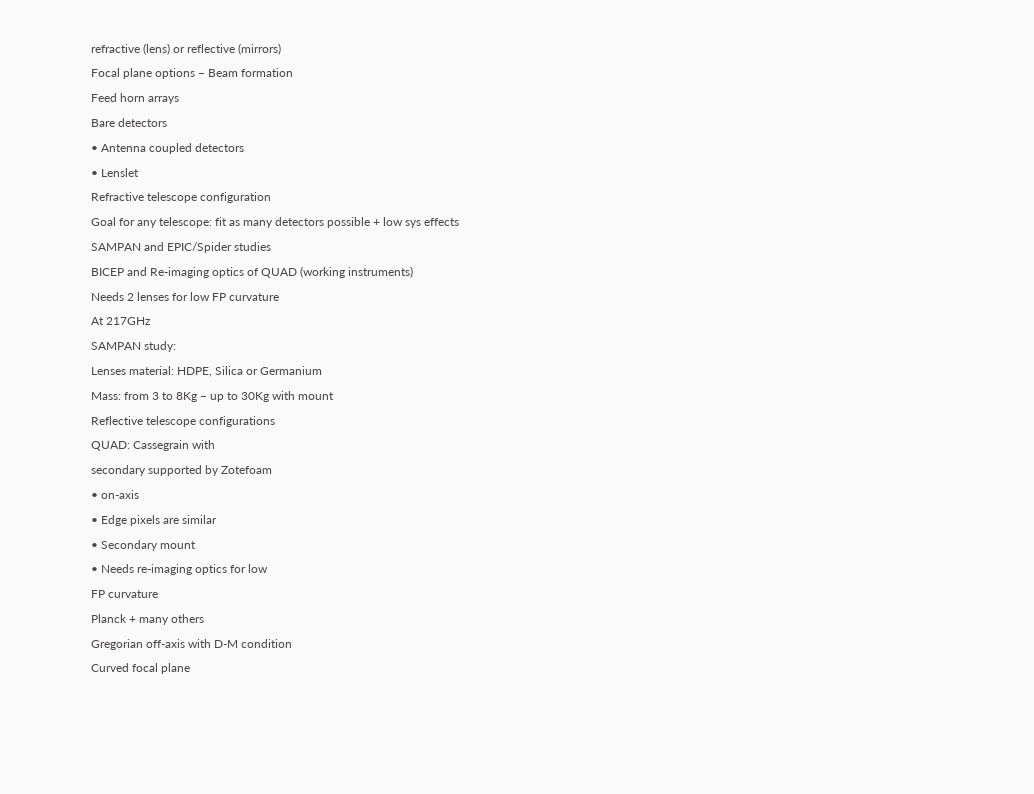refractive (lens) or reflective (mirrors)
Focal plane options – Beam formation
Feed horn arrays
Bare detectors
• Antenna coupled detectors
• Lenslet
Refractive telescope configuration
Goal for any telescope: fit as many detectors possible + low sys effects
SAMPAN and EPIC/Spider studies
BICEP and Re-imaging optics of QUAD (working instruments)
Needs 2 lenses for low FP curvature
At 217GHz
SAMPAN study:
Lenses material: HDPE, Silica or Germanium
Mass: from 3 to 8Kg – up to 30Kg with mount
Reflective telescope configurations
QUAD: Cassegrain with
secondary supported by Zotefoam
• on-axis
• Edge pixels are similar
• Secondary mount
• Needs re-imaging optics for low
FP curvature
Planck + many others
Gregorian off-axis with D-M condition
Curved focal plane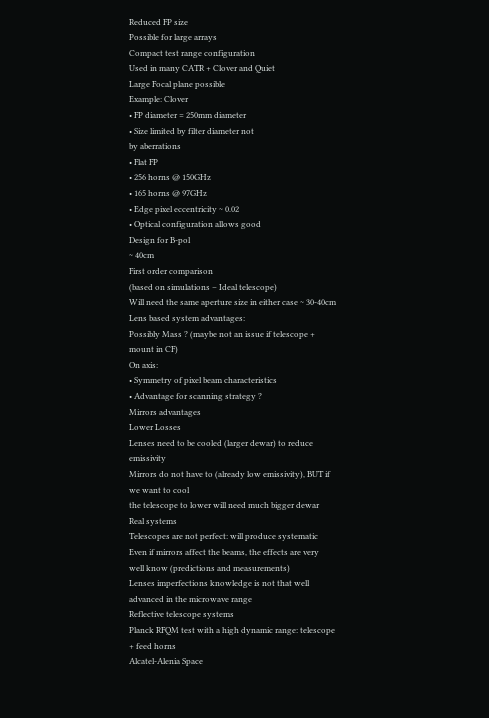Reduced FP size
Possible for large arrays
Compact test range configuration
Used in many CATR + Clover and Quiet
Large Focal plane possible
Example: Clover
• FP diameter = 250mm diameter
• Size limited by filter diameter not
by aberrations
• Flat FP
• 256 horns @ 150GHz
• 165 horns @ 97GHz
• Edge pixel eccentricity ~ 0.02
• Optical configuration allows good
Design for B-pol
~ 40cm
First order comparison
(based on simulations – Ideal telescope)
Will need the same aperture size in either case ~ 30-40cm
Lens based system advantages:
Possibly Mass ? (maybe not an issue if telescope + mount in CF)
On axis:
• Symmetry of pixel beam characteristics
• Advantage for scanning strategy ?
Mirrors advantages
Lower Losses
Lenses need to be cooled (larger dewar) to reduce emissivity
Mirrors do not have to (already low emissivity), BUT if we want to cool
the telescope to lower will need much bigger dewar
Real systems
Telescopes are not perfect: will produce systematic
Even if mirrors affect the beams, the effects are very
well know (predictions and measurements)
Lenses imperfections knowledge is not that well
advanced in the microwave range
Reflective telescope systems
Planck RFQM test with a high dynamic range: telescope + feed horns
Alcatel-Alenia Space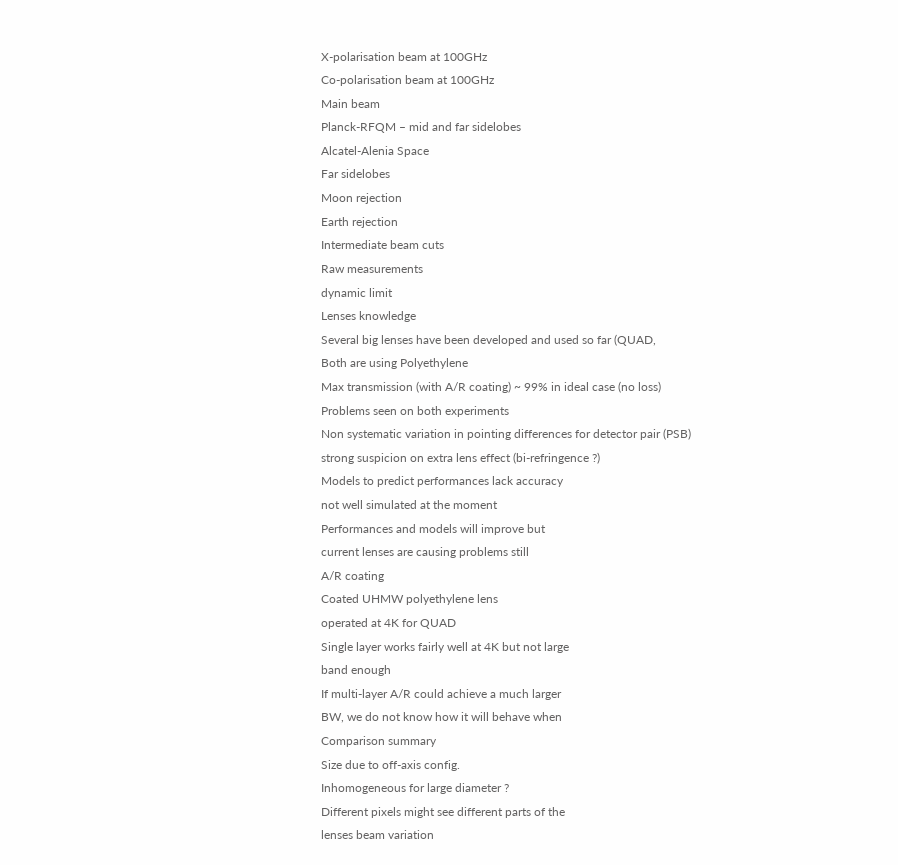X-polarisation beam at 100GHz
Co-polarisation beam at 100GHz
Main beam
Planck-RFQM – mid and far sidelobes
Alcatel-Alenia Space
Far sidelobes
Moon rejection
Earth rejection
Intermediate beam cuts
Raw measurements
dynamic limit
Lenses knowledge
Several big lenses have been developed and used so far (QUAD,
Both are using Polyethylene
Max transmission (with A/R coating) ~ 99% in ideal case (no loss)
Problems seen on both experiments
Non systematic variation in pointing differences for detector pair (PSB)
strong suspicion on extra lens effect (bi-refringence ?)
Models to predict performances lack accuracy
not well simulated at the moment
Performances and models will improve but
current lenses are causing problems still
A/R coating
Coated UHMW polyethylene lens
operated at 4K for QUAD
Single layer works fairly well at 4K but not large
band enough
If multi-layer A/R could achieve a much larger
BW, we do not know how it will behave when
Comparison summary
Size due to off-axis config.
Inhomogeneous for large diameter ?
Different pixels might see different parts of the
lenses beam variation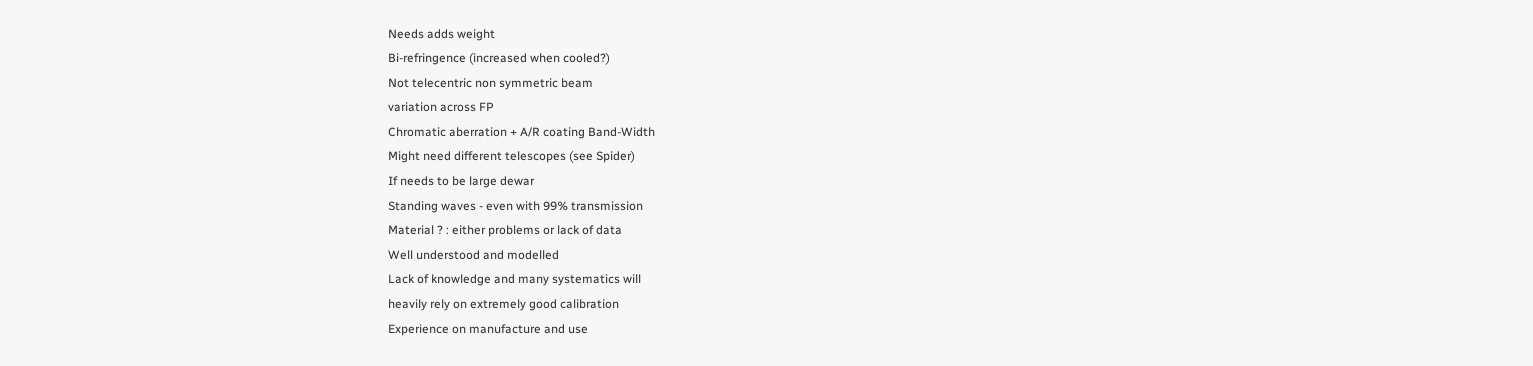Needs adds weight
Bi-refringence (increased when cooled?)
Not telecentric non symmetric beam
variation across FP
Chromatic aberration + A/R coating Band-Width
Might need different telescopes (see Spider)
If needs to be large dewar
Standing waves - even with 99% transmission
Material ? : either problems or lack of data
Well understood and modelled
Lack of knowledge and many systematics will
heavily rely on extremely good calibration
Experience on manufacture and use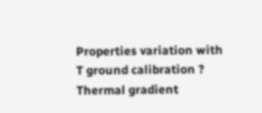Properties variation with T ground calibration ?
Thermal gradient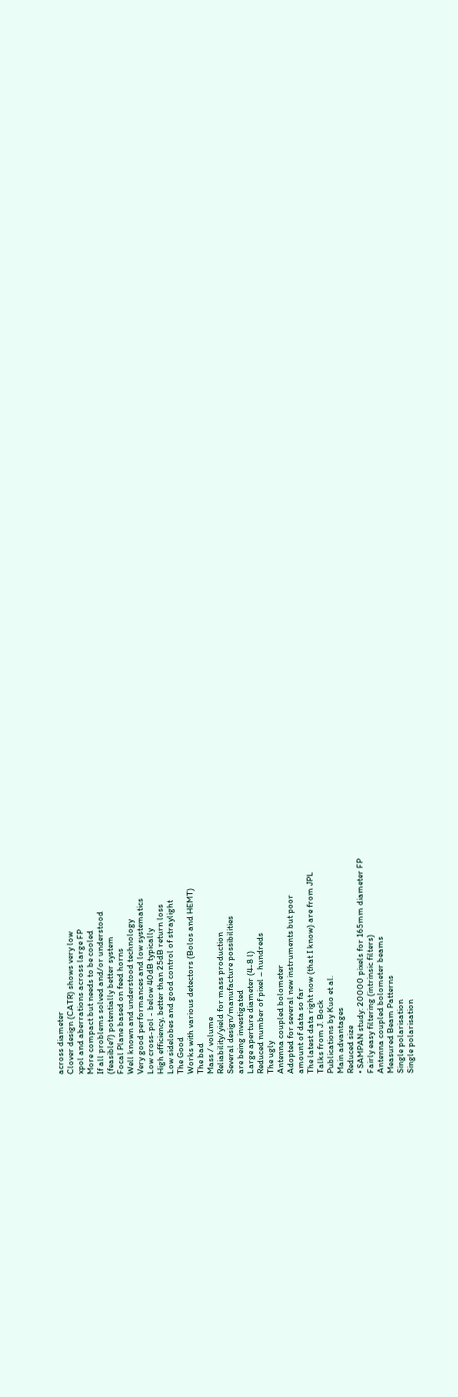across diameter
Clover design (CATR) shows very low
xpol and aberrations across large FP
More compact but needs to be cooled
If all problems solved and/or understood
(feasible?) potentially better system
Focal Plane based on feed horns
Well known and understood technology
Very good performances and low systematics
Low cross-pol - below 40dB typically
High efficiency, better than 25dB return loss
Low sidelobes and good control of straylight
The Good
Works with various detectors (Bolos and HEMT)
The bad
Mass / volume
Reliability/yield for mass production
Several design/manufacture possibilities
are being investigated
Large aperture diameter (4-8 l)
Reduced number of pixel – hundreds
The ugly
Antenna coupled bolometer
Adopted for several new instruments but poor
amount of data so far
The latest data right now (that I know) are from JPL
Talks from J. Bock
Publications by Kuo et al.
Main advantages
Reduced size
• SAMPAN study: 20000 pixels for 165mm diameter FP
Fairly easy filtering (intrinsic filters)
Antenna coupled bolometer beams
Measured Beam Patterns
Single polarisation
Single polarisation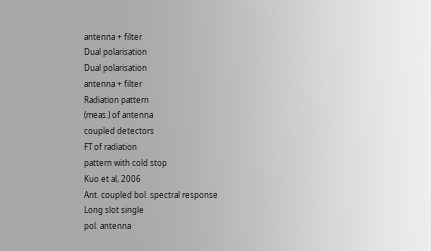antenna + filter
Dual polarisation
Dual polarisation
antenna + filter
Radiation pattern
(meas.) of antenna
coupled detectors
FT of radiation
pattern with cold stop
Kuo et al, 2006
Ant. coupled bol. spectral response
Long slot single
pol. antenna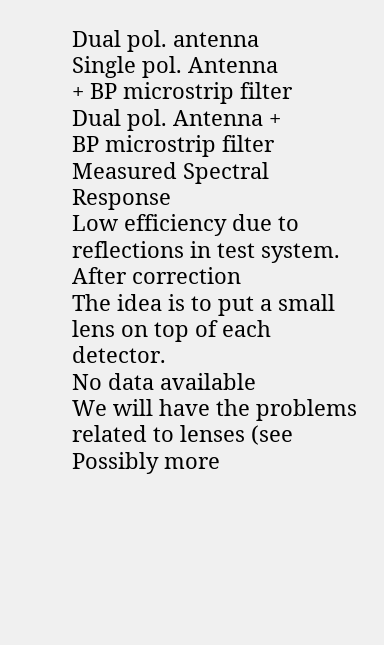Dual pol. antenna
Single pol. Antenna
+ BP microstrip filter
Dual pol. Antenna +
BP microstrip filter
Measured Spectral Response
Low efficiency due to reflections in test system.
After correction
The idea is to put a small lens on top of each detector.
No data available
We will have the problems related to lenses (see
Possibly more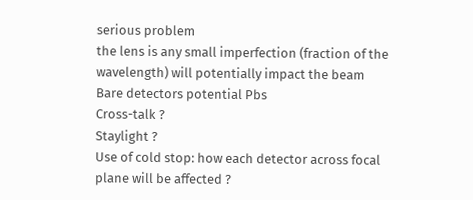serious problem
the lens is any small imperfection (fraction of the
wavelength) will potentially impact the beam
Bare detectors potential Pbs
Cross-talk ?
Staylight ?
Use of cold stop: how each detector across focal
plane will be affected ?